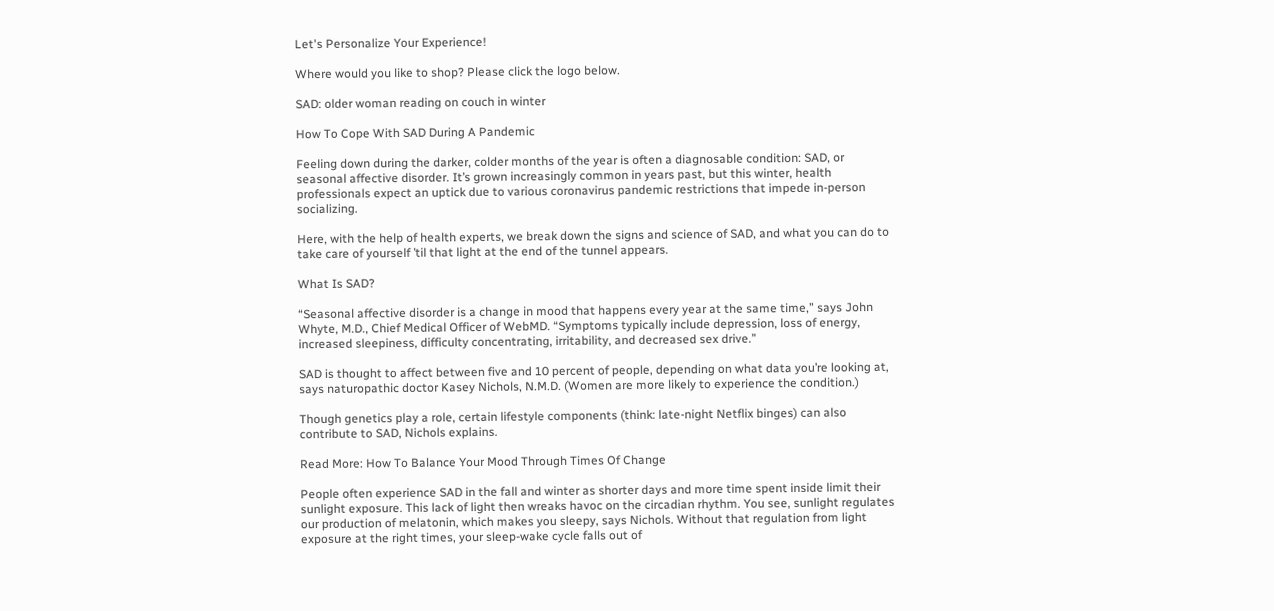Let's Personalize Your Experience!

Where would you like to shop? Please click the logo below.

SAD: older woman reading on couch in winter

How To Cope With SAD During A Pandemic

Feeling down during the darker, colder months of the year is often a diagnosable condition: SAD, or seasonal affective disorder. It’s grown increasingly common in years past, but this winter, health professionals expect an uptick due to various coronavirus pandemic restrictions that impede in-person socializing.

Here, with the help of health experts, we break down the signs and science of SAD, and what you can do to take care of yourself ’til that light at the end of the tunnel appears.

What Is SAD?

“Seasonal affective disorder is a change in mood that happens every year at the same time,” says John Whyte, M.D., Chief Medical Officer of WebMD. “Symptoms typically include depression, loss of energy, increased sleepiness, difficulty concentrating, irritability, and decreased sex drive.”

SAD is thought to affect between five and 10 percent of people, depending on what data you’re looking at, says naturopathic doctor Kasey Nichols, N.M.D. (Women are more likely to experience the condition.)

Though genetics play a role, certain lifestyle components (think: late-night Netflix binges) can also contribute to SAD, Nichols explains.

Read More: How To Balance Your Mood Through Times Of Change

People often experience SAD in the fall and winter as shorter days and more time spent inside limit their sunlight exposure. This lack of light then wreaks havoc on the circadian rhythm. You see, sunlight regulates our production of melatonin, which makes you sleepy, says Nichols. Without that regulation from light exposure at the right times, your sleep-wake cycle falls out of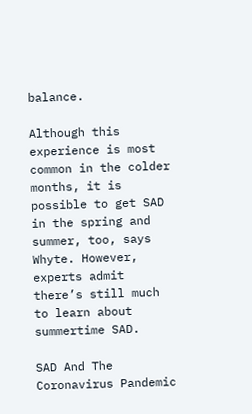balance.

Although this experience is most common in the colder months, it is possible to get SAD in the spring and summer, too, says Whyte. However, experts admit there’s still much to learn about summertime SAD.

SAD And The Coronavirus Pandemic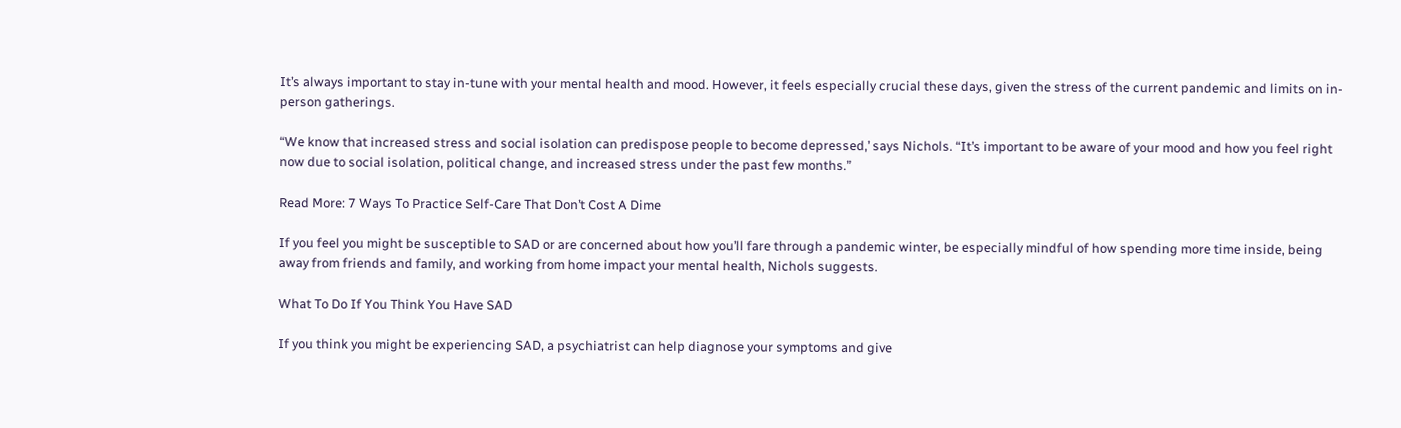It’s always important to stay in-tune with your mental health and mood. However, it feels especially crucial these days, given the stress of the current pandemic and limits on in-person gatherings.

“We know that increased stress and social isolation can predispose people to become depressed,’ says Nichols. “It’s important to be aware of your mood and how you feel right now due to social isolation, political change, and increased stress under the past few months.”

Read More: 7 Ways To Practice Self-Care That Don’t Cost A Dime

If you feel you might be susceptible to SAD or are concerned about how you’ll fare through a pandemic winter, be especially mindful of how spending more time inside, being away from friends and family, and working from home impact your mental health, Nichols suggests.

What To Do If You Think You Have SAD

If you think you might be experiencing SAD, a psychiatrist can help diagnose your symptoms and give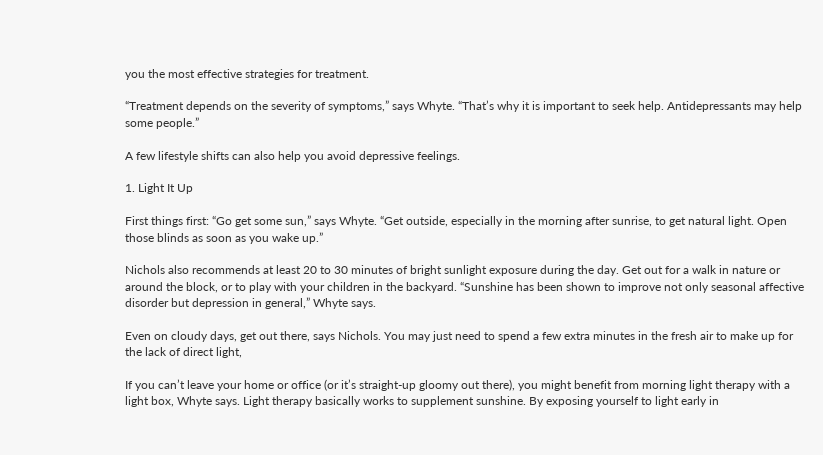you the most effective strategies for treatment.

“Treatment depends on the severity of symptoms,” says Whyte. “That’s why it is important to seek help. Antidepressants may help some people.”

A few lifestyle shifts can also help you avoid depressive feelings.

1. Light It Up

First things first: “Go get some sun,” says Whyte. “Get outside, especially in the morning after sunrise, to get natural light. Open those blinds as soon as you wake up.”

Nichols also recommends at least 20 to 30 minutes of bright sunlight exposure during the day. Get out for a walk in nature or around the block, or to play with your children in the backyard. “Sunshine has been shown to improve not only seasonal affective disorder but depression in general,” Whyte says.

Even on cloudy days, get out there, says Nichols. You may just need to spend a few extra minutes in the fresh air to make up for the lack of direct light,

If you can’t leave your home or office (or it’s straight-up gloomy out there), you might benefit from morning light therapy with a light box, Whyte says. Light therapy basically works to supplement sunshine. By exposing yourself to light early in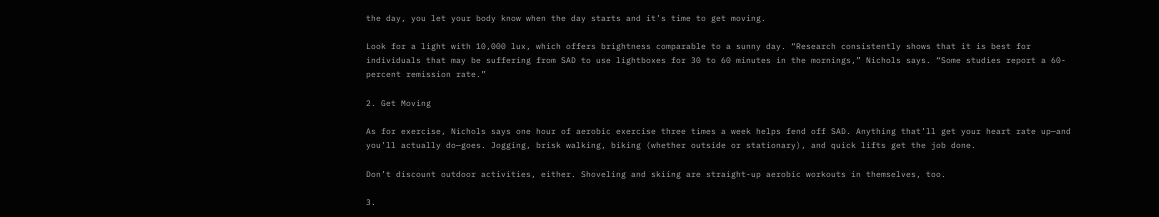the day, you let your body know when the day starts and it’s time to get moving.

Look for a light with 10,000 lux, which offers brightness comparable to a sunny day. “Research consistently shows that it is best for individuals that may be suffering from SAD to use lightboxes for 30 to 60 minutes in the mornings,” Nichols says. “Some studies report a 60-percent remission rate.”

2. Get Moving

As for exercise, Nichols says one hour of aerobic exercise three times a week helps fend off SAD. Anything that’ll get your heart rate up—and you’ll actually do—goes. Jogging, brisk walking, biking (whether outside or stationary), and quick lifts get the job done.

Don’t discount outdoor activities, either. Shoveling and skiing are straight-up aerobic workouts in themselves, too.

3.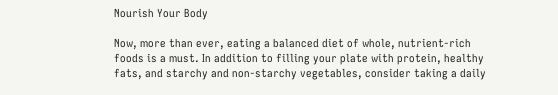Nourish Your Body

Now, more than ever, eating a balanced diet of whole, nutrient-rich foods is a must. In addition to filling your plate with protein, healthy fats, and starchy and non-starchy vegetables, consider taking a daily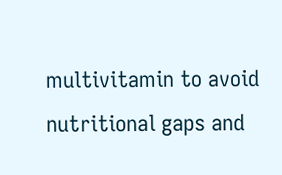multivitamin to avoid nutritional gaps and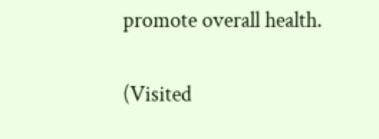promote overall health.

(Visited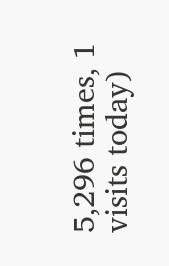5,296 times, 1 visits today)